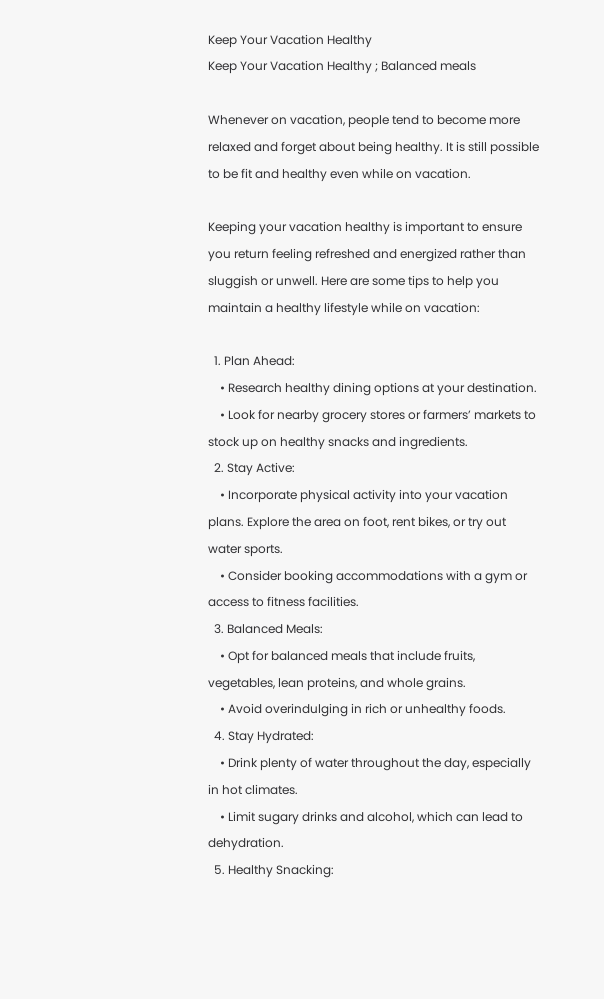Keep Your Vacation Healthy
Keep Your Vacation Healthy ; Balanced meals

Whenever on vacation, people tend to become more relaxed and forget about being healthy. It is still possible to be fit and healthy even while on vacation.

Keeping your vacation healthy is important to ensure you return feeling refreshed and energized rather than sluggish or unwell. Here are some tips to help you maintain a healthy lifestyle while on vacation:

  1. Plan Ahead:
    • Research healthy dining options at your destination.
    • Look for nearby grocery stores or farmers’ markets to stock up on healthy snacks and ingredients.
  2. Stay Active:
    • Incorporate physical activity into your vacation plans. Explore the area on foot, rent bikes, or try out water sports.
    • Consider booking accommodations with a gym or access to fitness facilities.
  3. Balanced Meals:
    • Opt for balanced meals that include fruits, vegetables, lean proteins, and whole grains.
    • Avoid overindulging in rich or unhealthy foods.
  4. Stay Hydrated:
    • Drink plenty of water throughout the day, especially in hot climates.
    • Limit sugary drinks and alcohol, which can lead to dehydration.
  5. Healthy Snacking: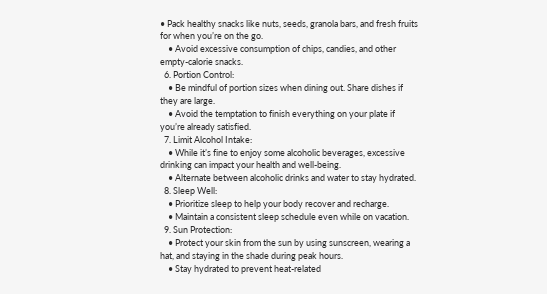• Pack healthy snacks like nuts, seeds, granola bars, and fresh fruits for when you’re on the go.
    • Avoid excessive consumption of chips, candies, and other empty-calorie snacks.
  6. Portion Control:
    • Be mindful of portion sizes when dining out. Share dishes if they are large.
    • Avoid the temptation to finish everything on your plate if you’re already satisfied.
  7. Limit Alcohol Intake:
    • While it’s fine to enjoy some alcoholic beverages, excessive drinking can impact your health and well-being.
    • Alternate between alcoholic drinks and water to stay hydrated.
  8. Sleep Well:
    • Prioritize sleep to help your body recover and recharge.
    • Maintain a consistent sleep schedule even while on vacation.
  9. Sun Protection:
    • Protect your skin from the sun by using sunscreen, wearing a hat, and staying in the shade during peak hours.
    • Stay hydrated to prevent heat-related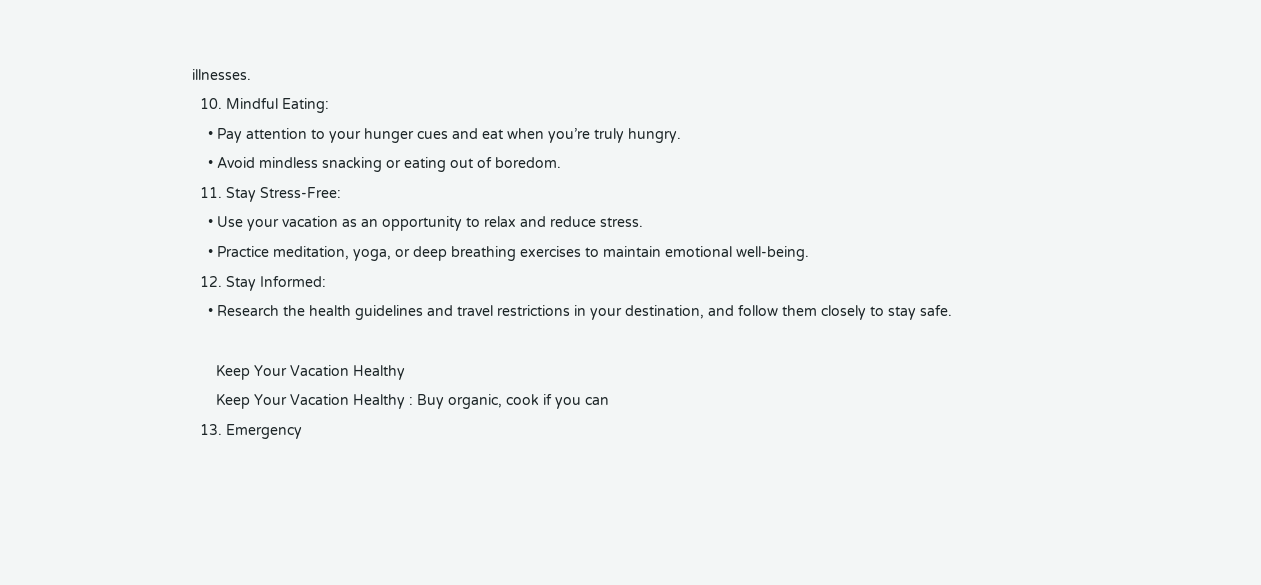illnesses.
  10. Mindful Eating:
    • Pay attention to your hunger cues and eat when you’re truly hungry.
    • Avoid mindless snacking or eating out of boredom.
  11. Stay Stress-Free:
    • Use your vacation as an opportunity to relax and reduce stress.
    • Practice meditation, yoga, or deep breathing exercises to maintain emotional well-being.
  12. Stay Informed:
    • Research the health guidelines and travel restrictions in your destination, and follow them closely to stay safe.

      Keep Your Vacation Healthy
      Keep Your Vacation Healthy : Buy organic, cook if you can
  13. Emergency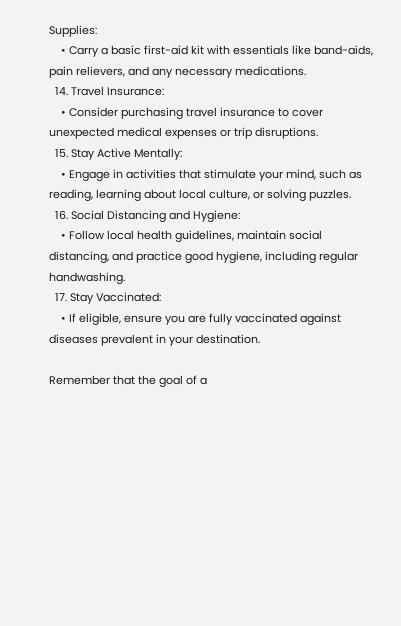Supplies:
    • Carry a basic first-aid kit with essentials like band-aids, pain relievers, and any necessary medications.
  14. Travel Insurance:
    • Consider purchasing travel insurance to cover unexpected medical expenses or trip disruptions.
  15. Stay Active Mentally:
    • Engage in activities that stimulate your mind, such as reading, learning about local culture, or solving puzzles.
  16. Social Distancing and Hygiene:
    • Follow local health guidelines, maintain social distancing, and practice good hygiene, including regular handwashing.
  17. Stay Vaccinated:
    • If eligible, ensure you are fully vaccinated against diseases prevalent in your destination.

Remember that the goal of a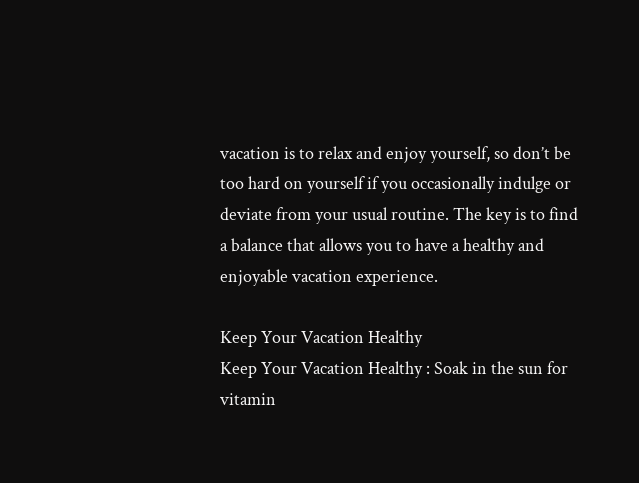vacation is to relax and enjoy yourself, so don’t be too hard on yourself if you occasionally indulge or deviate from your usual routine. The key is to find a balance that allows you to have a healthy and enjoyable vacation experience.

Keep Your Vacation Healthy
Keep Your Vacation Healthy : Soak in the sun for vitamin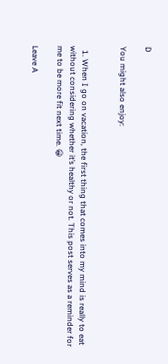D

You might also enjoy:


  1. When I go on vacation, the first thing that comes into my mind is really to eat without considering whether it’s healthy or not. This post serves as a reminder for me to be more fit next time. 😀

Leave A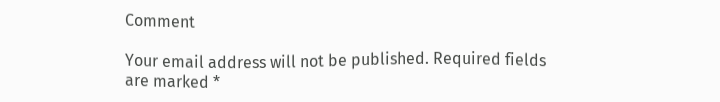Comment

Your email address will not be published. Required fields are marked *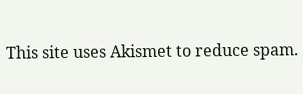This site uses Akismet to reduce spam.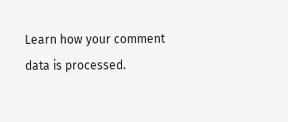Learn how your comment data is processed.